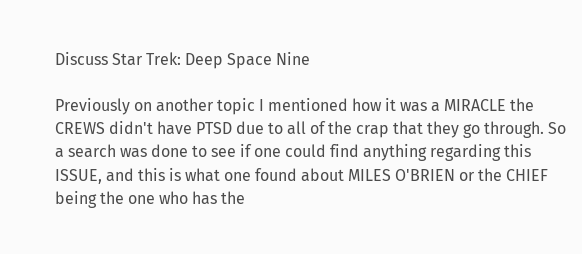Discuss Star Trek: Deep Space Nine

Previously on another topic I mentioned how it was a MIRACLE the CREWS didn't have PTSD due to all of the crap that they go through. So a search was done to see if one could find anything regarding this ISSUE, and this is what one found about MILES O'BRIEN or the CHIEF being the one who has the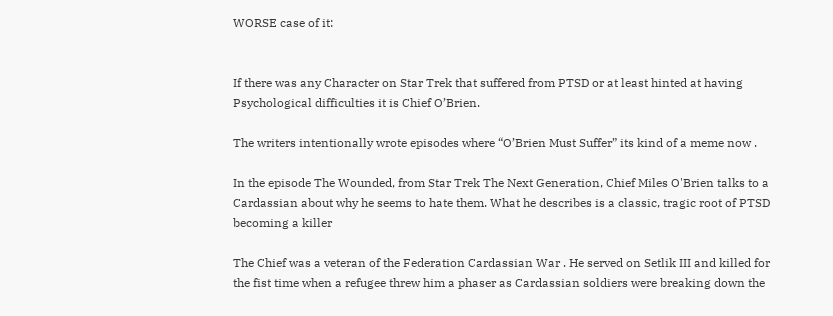WORSE case of it:


If there was any Character on Star Trek that suffered from PTSD or at least hinted at having Psychological difficulties it is Chief O’Brien.

The writers intentionally wrote episodes where “O’Brien Must Suffer” its kind of a meme now .

In the episode The Wounded, from Star Trek The Next Generation, Chief Miles O'Brien talks to a Cardassian about why he seems to hate them. What he describes is a classic, tragic root of PTSD becoming a killer

The Chief was a veteran of the Federation Cardassian War . He served on Setlik III and killed for the fist time when a refugee threw him a phaser as Cardassian soldiers were breaking down the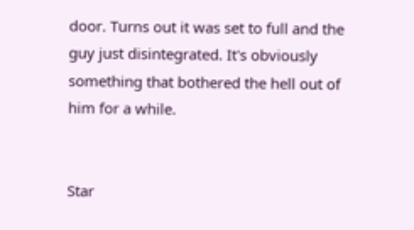door. Turns out it was set to full and the guy just disintegrated. It's obviously something that bothered the hell out of him for a while.


Star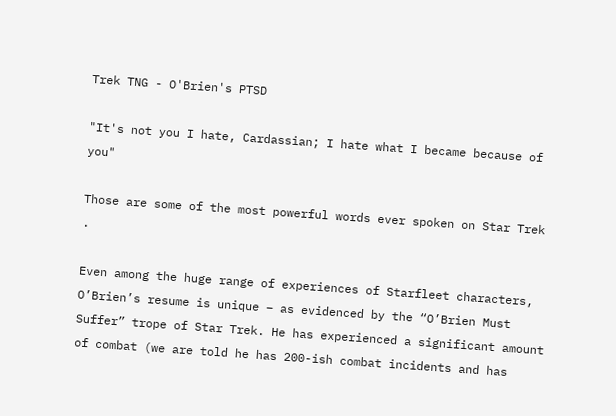Trek TNG - O'Brien's PTSD

"It's not you I hate, Cardassian; I hate what I became because of you"

Those are some of the most powerful words ever spoken on Star Trek .

Even among the huge range of experiences of Starfleet characters, O’Brien’s resume is unique – as evidenced by the “O’Brien Must Suffer” trope of Star Trek. He has experienced a significant amount of combat (we are told he has 200-ish combat incidents and has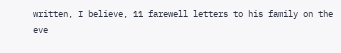written, I believe, 11 farewell letters to his family on the eve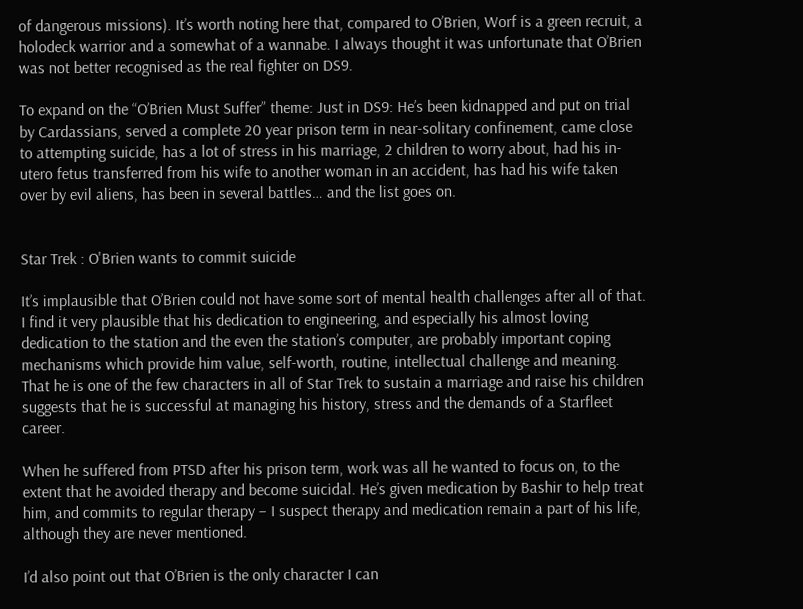of dangerous missions). It’s worth noting here that, compared to O’Brien, Worf is a green recruit, a holodeck warrior and a somewhat of a wannabe. I always thought it was unfortunate that O’Brien was not better recognised as the real fighter on DS9.

To expand on the “O’Brien Must Suffer” theme: Just in DS9: He’s been kidnapped and put on trial by Cardassians, served a complete 20 year prison term in near-solitary confinement, came close to attempting suicide, has a lot of stress in his marriage, 2 children to worry about, had his in-utero fetus transferred from his wife to another woman in an accident, has had his wife taken over by evil aliens, has been in several battles… and the list goes on.


Star Trek : O'Brien wants to commit suicide

It’s implausible that O’Brien could not have some sort of mental health challenges after all of that. I find it very plausible that his dedication to engineering, and especially his almost loving dedication to the station and the even the station’s computer, are probably important coping mechanisms which provide him value, self-worth, routine, intellectual challenge and meaning. That he is one of the few characters in all of Star Trek to sustain a marriage and raise his children suggests that he is successful at managing his history, stress and the demands of a Starfleet career.

When he suffered from PTSD after his prison term, work was all he wanted to focus on, to the extent that he avoided therapy and become suicidal. He’s given medication by Bashir to help treat him, and commits to regular therapy – I suspect therapy and medication remain a part of his life, although they are never mentioned.

I’d also point out that O’Brien is the only character I can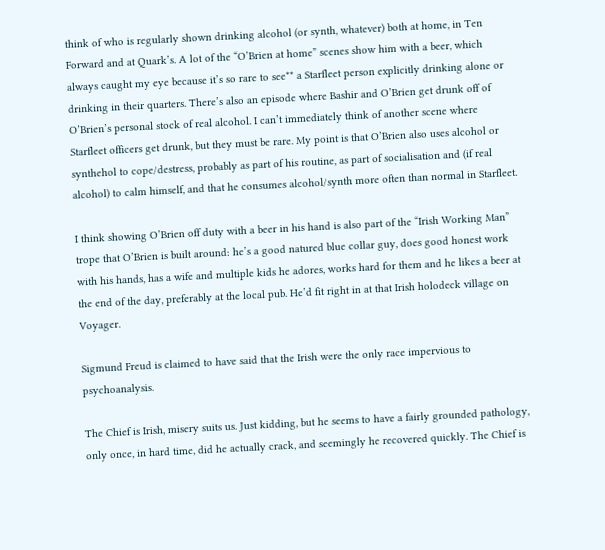think of who is regularly shown drinking alcohol (or synth, whatever) both at home, in Ten Forward and at Quark’s. A lot of the “O’Brien at home” scenes show him with a beer, which always caught my eye because it’s so rare to see** a Starfleet person explicitly drinking alone or drinking in their quarters. There’s also an episode where Bashir and O’Brien get drunk off of O’Brien’s personal stock of real alcohol. I can’t immediately think of another scene where Starfleet officers get drunk, but they must be rare. My point is that O’Brien also uses alcohol or synthehol to cope/destress, probably as part of his routine, as part of socialisation and (if real alcohol) to calm himself, and that he consumes alcohol/synth more often than normal in Starfleet.

I think showing O’Brien off duty with a beer in his hand is also part of the “Irish Working Man” trope that O’Brien is built around: he’s a good natured blue collar guy, does good honest work with his hands, has a wife and multiple kids he adores, works hard for them and he likes a beer at the end of the day, preferably at the local pub. He’d fit right in at that Irish holodeck village on Voyager.

Sigmund Freud is claimed to have said that the Irish were the only race impervious to psychoanalysis.

The Chief is Irish, misery suits us. Just kidding, but he seems to have a fairly grounded pathology, only once, in hard time, did he actually crack, and seemingly he recovered quickly. The Chief is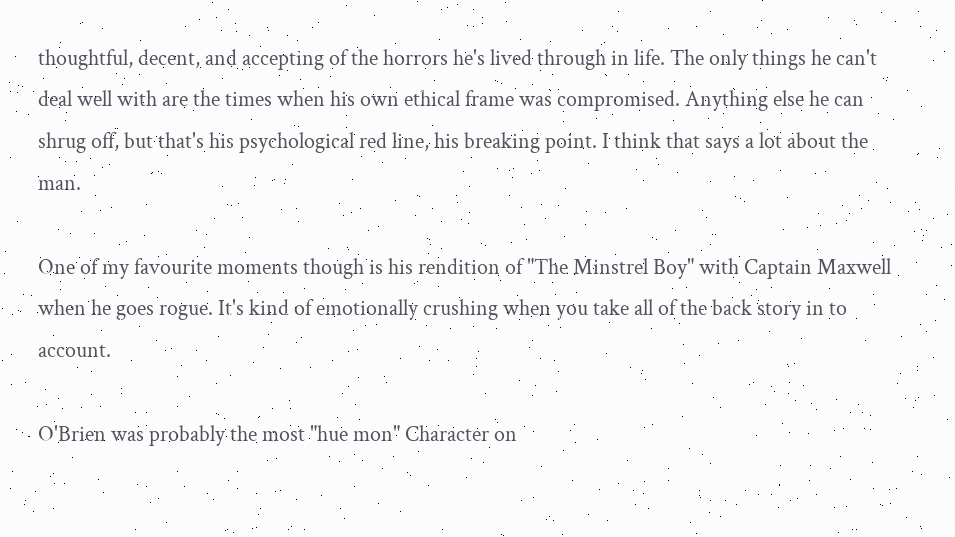thoughtful, decent, and accepting of the horrors he's lived through in life. The only things he can't deal well with are the times when his own ethical frame was compromised. Anything else he can shrug off, but that's his psychological red line, his breaking point. I think that says a lot about the man.

One of my favourite moments though is his rendition of "The Minstrel Boy" with Captain Maxwell when he goes rogue. It's kind of emotionally crushing when you take all of the back story in to account.

O'Brien was probably the most "hue mon" Character on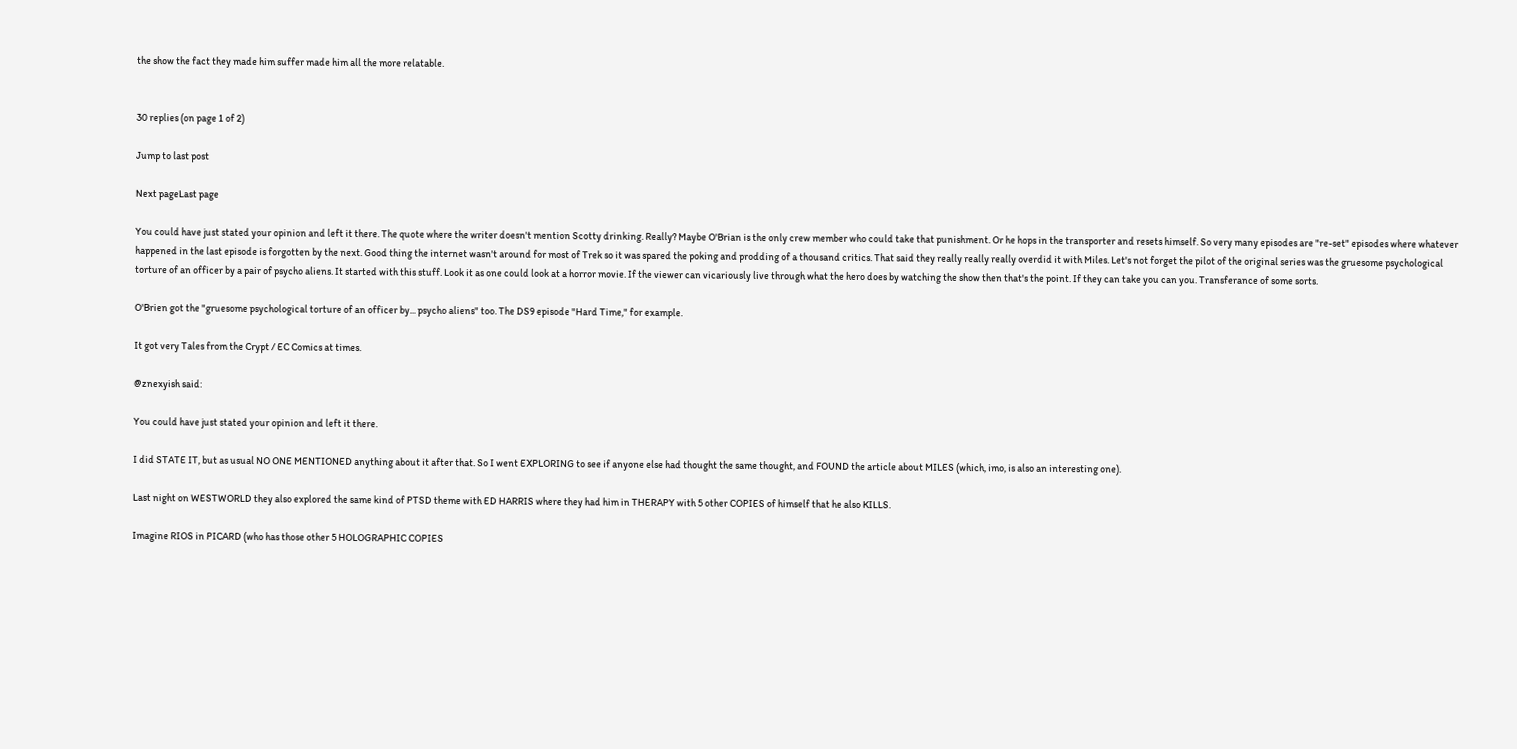the show the fact they made him suffer made him all the more relatable.


30 replies (on page 1 of 2)

Jump to last post

Next pageLast page

You could have just stated your opinion and left it there. The quote where the writer doesn't mention Scotty drinking. Really? Maybe O'Brian is the only crew member who could take that punishment. Or he hops in the transporter and resets himself. So very many episodes are "re-set" episodes where whatever happened in the last episode is forgotten by the next. Good thing the internet wasn't around for most of Trek so it was spared the poking and prodding of a thousand critics. That said they really really really overdid it with Miles. Let's not forget the pilot of the original series was the gruesome psychological torture of an officer by a pair of psycho aliens. It started with this stuff. Look it as one could look at a horror movie. If the viewer can vicariously live through what the hero does by watching the show then that's the point. If they can take you can you. Transferance of some sorts.

O'Brien got the "gruesome psychological torture of an officer by... psycho aliens" too. The DS9 episode "Hard Time," for example.

It got very Tales from the Crypt / EC Comics at times.

@znexyish said:

You could have just stated your opinion and left it there.

I did STATE IT, but as usual NO ONE MENTIONED anything about it after that. So I went EXPLORING to see if anyone else had thought the same thought, and FOUND the article about MILES (which, imo, is also an interesting one).

Last night on WESTWORLD they also explored the same kind of PTSD theme with ED HARRIS where they had him in THERAPY with 5 other COPIES of himself that he also KILLS.

Imagine RIOS in PICARD (who has those other 5 HOLOGRAPHIC COPIES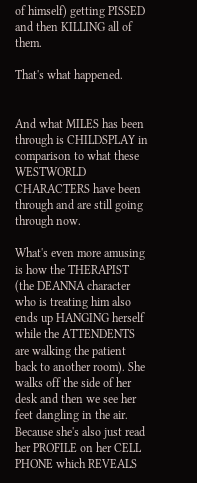of himself) getting PISSED and then KILLING all of them.

That's what happened.


And what MILES has been through is CHILDSPLAY in comparison to what these WESTWORLD CHARACTERS have been through and are still going through now.

What's even more amusing is how the THERAPIST (the DEANNA character who is treating him also ends up HANGING herself while the ATTENDENTS are walking the patient back to another room). She walks off the side of her desk and then we see her feet dangling in the air. Because she's also just read her PROFILE on her CELL PHONE which REVEALS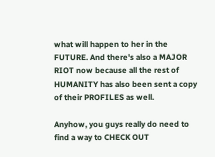what will happen to her in the FUTURE. And there's also a MAJOR RIOT now because all the rest of HUMANITY has also been sent a copy of their PROFILES as well.

Anyhow, you guys really do need to find a way to CHECK OUT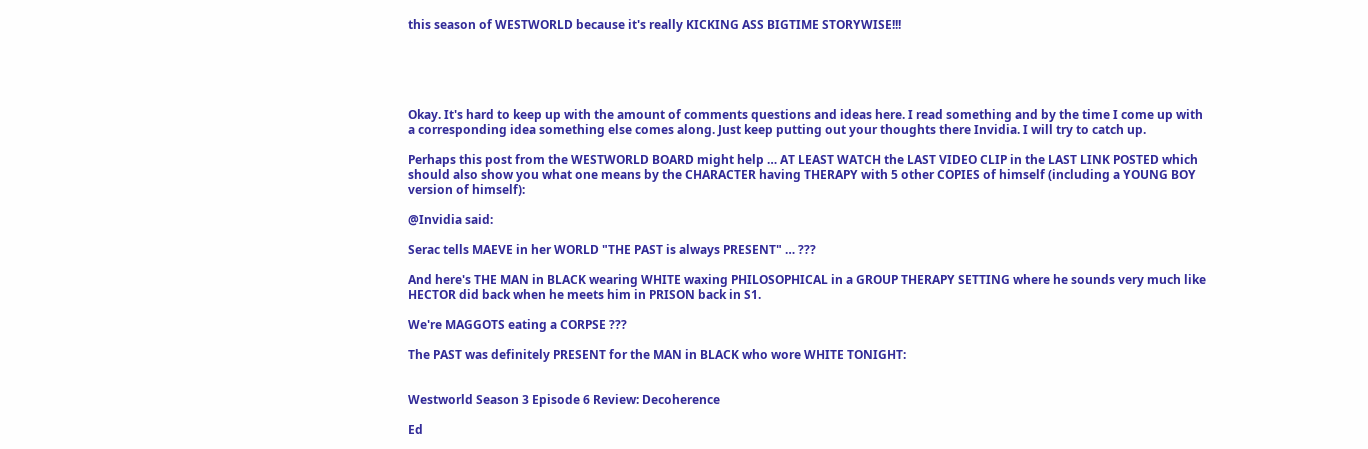this season of WESTWORLD because it's really KICKING ASS BIGTIME STORYWISE!!!





Okay. It's hard to keep up with the amount of comments questions and ideas here. I read something and by the time I come up with a corresponding idea something else comes along. Just keep putting out your thoughts there Invidia. I will try to catch up.

Perhaps this post from the WESTWORLD BOARD might help … AT LEAST WATCH the LAST VIDEO CLIP in the LAST LINK POSTED which should also show you what one means by the CHARACTER having THERAPY with 5 other COPIES of himself (including a YOUNG BOY version of himself):

@Invidia said:

Serac tells MAEVE in her WORLD "THE PAST is always PRESENT" … ???

And here's THE MAN in BLACK wearing WHITE waxing PHILOSOPHICAL in a GROUP THERAPY SETTING where he sounds very much like HECTOR did back when he meets him in PRISON back in S1.

We're MAGGOTS eating a CORPSE ???

The PAST was definitely PRESENT for the MAN in BLACK who wore WHITE TONIGHT:


Westworld Season 3 Episode 6 Review: Decoherence

Ed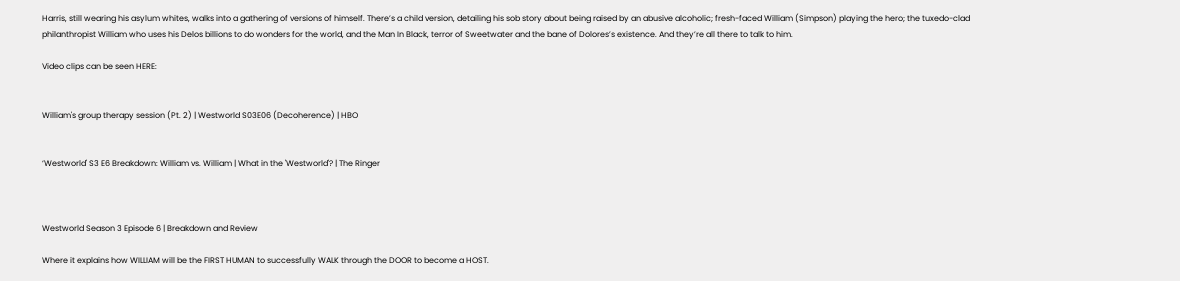Harris, still wearing his asylum whites, walks into a gathering of versions of himself. There’s a child version, detailing his sob story about being raised by an abusive alcoholic; fresh-faced William (Simpson) playing the hero; the tuxedo-clad philanthropist William who uses his Delos billions to do wonders for the world, and the Man In Black, terror of Sweetwater and the bane of Dolores’s existence. And they’re all there to talk to him.

Video clips can be seen HERE:


William's group therapy session (Pt. 2) | Westworld S03E06 (Decoherence) | HBO


‘Westworld' S3 E6 Breakdown: William vs. William | What in the 'Westworld'? | The Ringer



Westworld Season 3 Episode 6 | Breakdown and Review

Where it explains how WILLIAM will be the FIRST HUMAN to successfully WALK through the DOOR to become a HOST.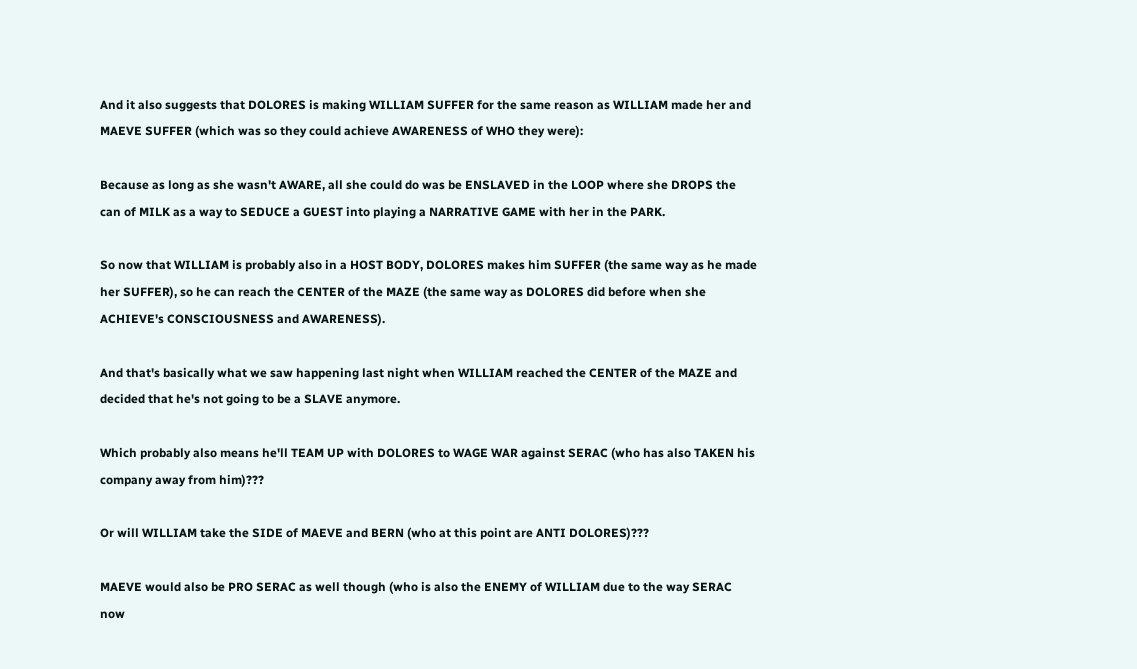And it also suggests that DOLORES is making WILLIAM SUFFER for the same reason as WILLIAM made her and MAEVE SUFFER (which was so they could achieve AWARENESS of WHO they were):

Because as long as she wasn't AWARE, all she could do was be ENSLAVED in the LOOP where she DROPS the can of MILK as a way to SEDUCE a GUEST into playing a NARRATIVE GAME with her in the PARK.

So now that WILLIAM is probably also in a HOST BODY, DOLORES makes him SUFFER (the same way as he made her SUFFER), so he can reach the CENTER of the MAZE (the same way as DOLORES did before when she ACHIEVE's CONSCIOUSNESS and AWARENESS).

And that's basically what we saw happening last night when WILLIAM reached the CENTER of the MAZE and decided that he's not going to be a SLAVE anymore.

Which probably also means he'll TEAM UP with DOLORES to WAGE WAR against SERAC (who has also TAKEN his company away from him)???

Or will WILLIAM take the SIDE of MAEVE and BERN (who at this point are ANTI DOLORES)???

MAEVE would also be PRO SERAC as well though (who is also the ENEMY of WILLIAM due to the way SERAC now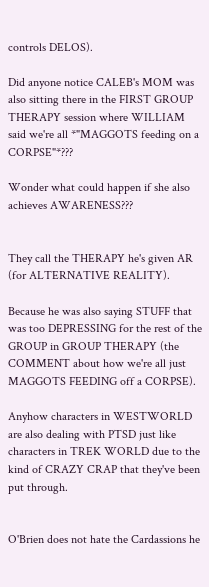controls DELOS).

Did anyone notice CALEB's MOM was also sitting there in the FIRST GROUP THERAPY session where WILLIAM said we're all *"MAGGOTS feeding on a CORPSE"*???

Wonder what could happen if she also achieves AWARENESS???


They call the THERAPY he's given AR (for ALTERNATIVE REALITY).

Because he was also saying STUFF that was too DEPRESSING for the rest of the GROUP in GROUP THERAPY (the COMMENT about how we're all just MAGGOTS FEEDING off a CORPSE).

Anyhow characters in WESTWORLD are also dealing with PTSD just like characters in TREK WORLD due to the kind of CRAZY CRAP that they've been put through.


O'Brien does not hate the Cardassions he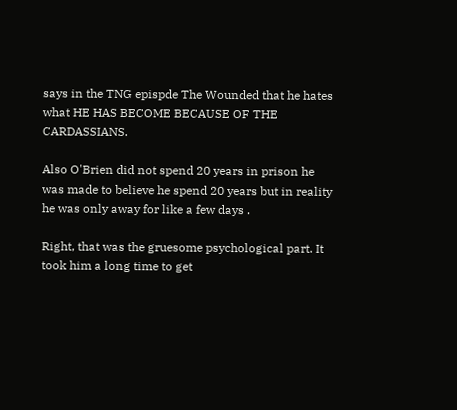says in the TNG epispde The Wounded that he hates what HE HAS BECOME BECAUSE OF THE CARDASSIANS.

Also O'Brien did not spend 20 years in prison he was made to believe he spend 20 years but in reality he was only away for like a few days .

Right, that was the gruesome psychological part. It took him a long time to get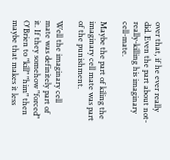over that, if he ever really did. Even the part about not-really-killing his imaginary cell-mate.

Maybe the part of kiling the imaginary cell mate was part of the punishment.

Well the imaginary cell mate was definitely part of it. If they somehow "forced" O'Brien to "kill" "him" then maybe that makes it less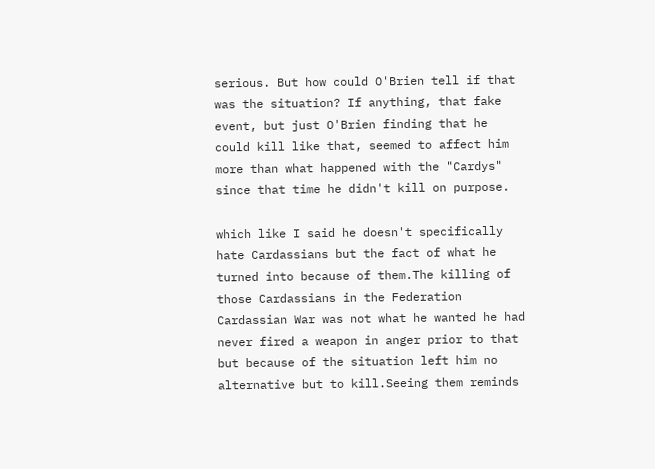serious. But how could O'Brien tell if that was the situation? If anything, that fake event, but just O'Brien finding that he could kill like that, seemed to affect him more than what happened with the "Cardys" since that time he didn't kill on purpose.

which like I said he doesn't specifically hate Cardassians but the fact of what he turned into because of them.The killing of those Cardassians in the Federation Cardassian War was not what he wanted he had never fired a weapon in anger prior to that but because of the situation left him no alternative but to kill.Seeing them reminds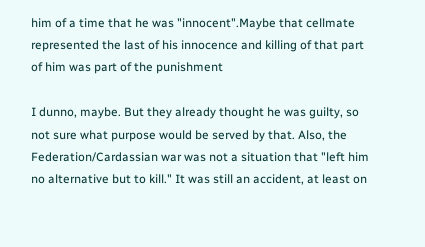him of a time that he was "innocent".Maybe that cellmate represented the last of his innocence and killing of that part of him was part of the punishment

I dunno, maybe. But they already thought he was guilty, so not sure what purpose would be served by that. Also, the Federation/Cardassian war was not a situation that "left him no alternative but to kill." It was still an accident, at least on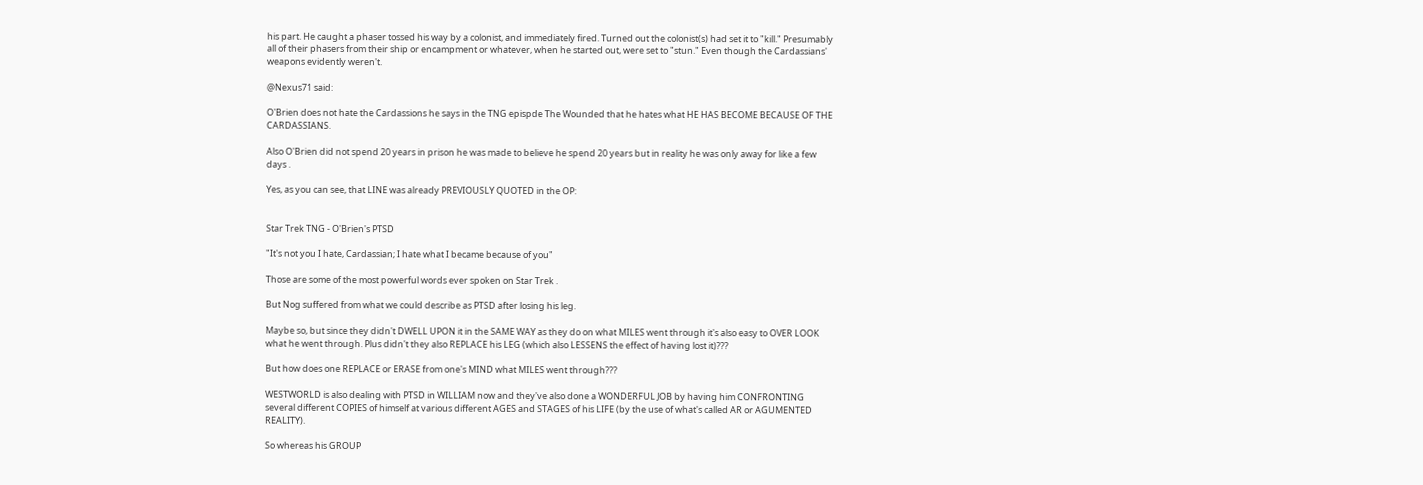his part. He caught a phaser tossed his way by a colonist, and immediately fired. Turned out the colonist(s) had set it to "kill." Presumably all of their phasers from their ship or encampment or whatever, when he started out, were set to "stun." Even though the Cardassians' weapons evidently weren't.

@Nexus71 said:

O'Brien does not hate the Cardassions he says in the TNG epispde The Wounded that he hates what HE HAS BECOME BECAUSE OF THE CARDASSIANS.

Also O'Brien did not spend 20 years in prison he was made to believe he spend 20 years but in reality he was only away for like a few days .

Yes, as you can see, that LINE was already PREVIOUSLY QUOTED in the OP:


Star Trek TNG - O'Brien's PTSD

"It's not you I hate, Cardassian; I hate what I became because of you"

Those are some of the most powerful words ever spoken on Star Trek .

But Nog suffered from what we could describe as PTSD after losing his leg.

Maybe so, but since they didn't DWELL UPON it in the SAME WAY as they do on what MILES went through it's also easy to OVER LOOK what he went through. Plus didn't they also REPLACE his LEG (which also LESSENS the effect of having lost it)???

But how does one REPLACE or ERASE from one's MIND what MILES went through???

WESTWORLD is also dealing with PTSD in WILLIAM now and they've also done a WONDERFUL JOB by having him CONFRONTING several different COPIES of himself at various different AGES and STAGES of his LIFE (by the use of what's called AR or AGUMENTED REALITY).

So whereas his GROUP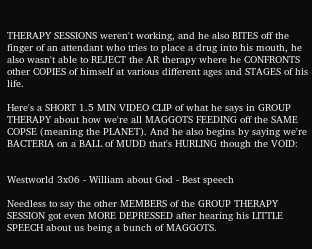THERAPY SESSIONS weren't working, and he also BITES off the finger of an attendant who tries to place a drug into his mouth, he also wasn't able to REJECT the AR therapy where he CONFRONTS other COPIES of himself at various different ages and STAGES of his life.

Here's a SHORT 1.5 MIN VIDEO CLIP of what he says in GROUP THERAPY about how we're all MAGGOTS FEEDING off the SAME COPSE (meaning the PLANET). And he also begins by saying we're BACTERIA on a BALL of MUDD that's HURLING though the VOID:


Westworld 3x06 - William about God - Best speech

Needless to say the other MEMBERS of the GROUP THERAPY SESSION got even MORE DEPRESSED after hearing his LITTLE SPEECH about us being a bunch of MAGGOTS.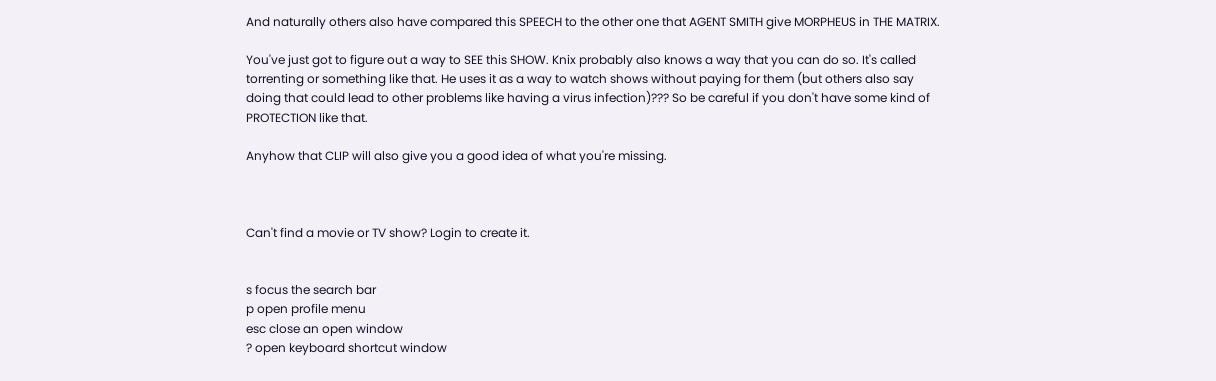And naturally others also have compared this SPEECH to the other one that AGENT SMITH give MORPHEUS in THE MATRIX.

You've just got to figure out a way to SEE this SHOW. Knix probably also knows a way that you can do so. It's called torrenting or something like that. He uses it as a way to watch shows without paying for them (but others also say doing that could lead to other problems like having a virus infection)??? So be careful if you don't have some kind of PROTECTION like that.

Anyhow that CLIP will also give you a good idea of what you're missing.



Can't find a movie or TV show? Login to create it.


s focus the search bar
p open profile menu
esc close an open window
? open keyboard shortcut window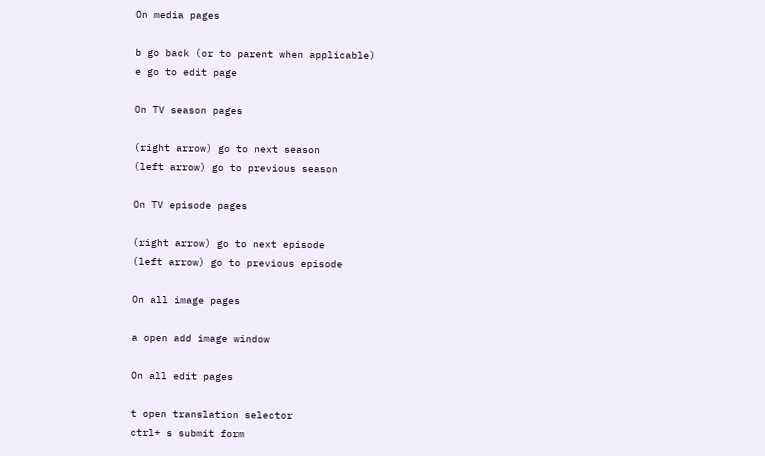On media pages

b go back (or to parent when applicable)
e go to edit page

On TV season pages

(right arrow) go to next season
(left arrow) go to previous season

On TV episode pages

(right arrow) go to next episode
(left arrow) go to previous episode

On all image pages

a open add image window

On all edit pages

t open translation selector
ctrl+ s submit form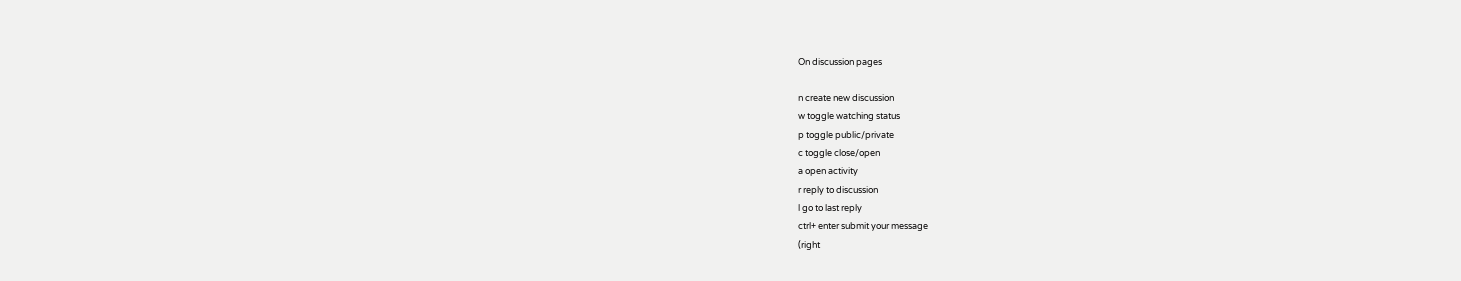On discussion pages

n create new discussion
w toggle watching status
p toggle public/private
c toggle close/open
a open activity
r reply to discussion
l go to last reply
ctrl+ enter submit your message
(right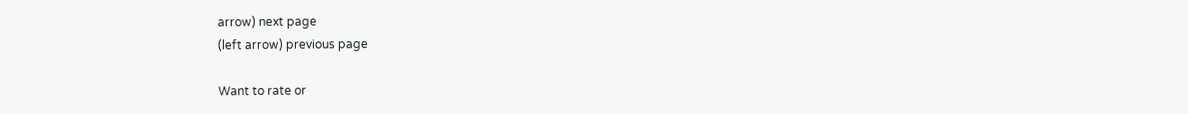arrow) next page
(left arrow) previous page

Want to rate or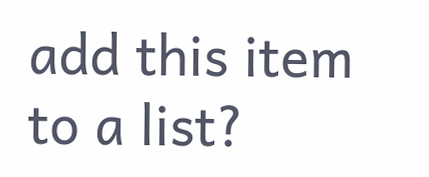add this item to a list?